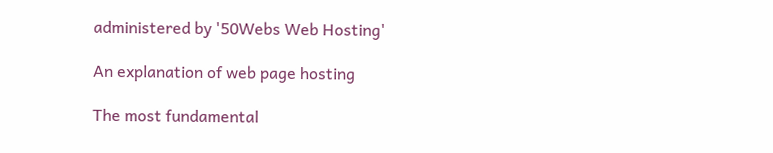administered by '50Webs Web Hosting'

An explanation of web page hosting

The most fundamental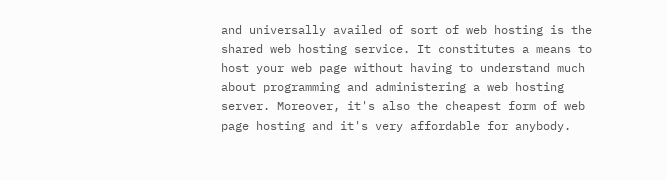and universally availed of sort of web hosting is the shared web hosting service. It constitutes a means to host your web page without having to understand much about programming and administering a web hosting server. Moreover, it's also the cheapest form of web page hosting and it's very affordable for anybody.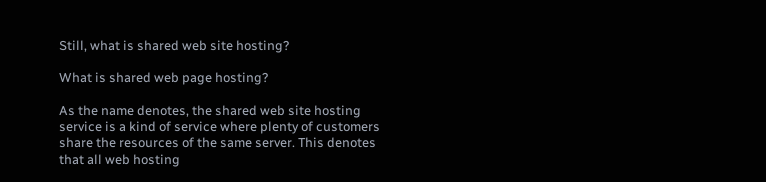Still, what is shared web site hosting?

What is shared web page hosting?

As the name denotes, the shared web site hosting service is a kind of service where plenty of customers share the resources of the same server. This denotes that all web hosting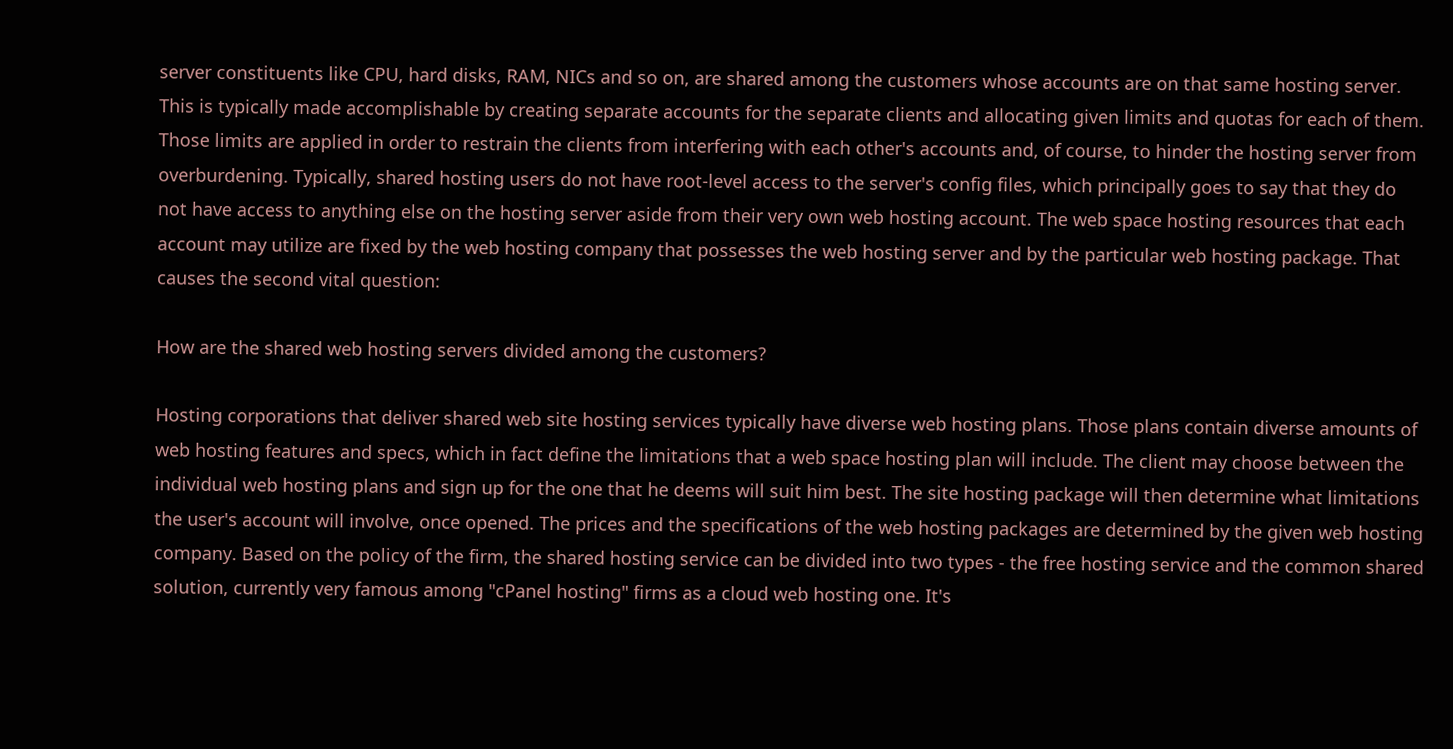server constituents like CPU, hard disks, RAM, NICs and so on, are shared among the customers whose accounts are on that same hosting server. This is typically made accomplishable by creating separate accounts for the separate clients and allocating given limits and quotas for each of them. Those limits are applied in order to restrain the clients from interfering with each other's accounts and, of course, to hinder the hosting server from overburdening. Typically, shared hosting users do not have root-level access to the server's config files, which principally goes to say that they do not have access to anything else on the hosting server aside from their very own web hosting account. The web space hosting resources that each account may utilize are fixed by the web hosting company that possesses the web hosting server and by the particular web hosting package. That causes the second vital question:

How are the shared web hosting servers divided among the customers?

Hosting corporations that deliver shared web site hosting services typically have diverse web hosting plans. Those plans contain diverse amounts of web hosting features and specs, which in fact define the limitations that a web space hosting plan will include. The client may choose between the individual web hosting plans and sign up for the one that he deems will suit him best. The site hosting package will then determine what limitations the user's account will involve, once opened. The prices and the specifications of the web hosting packages are determined by the given web hosting company. Based on the policy of the firm, the shared hosting service can be divided into two types - the free hosting service and the common shared solution, currently very famous among "cPanel hosting" firms as a cloud web hosting one. It's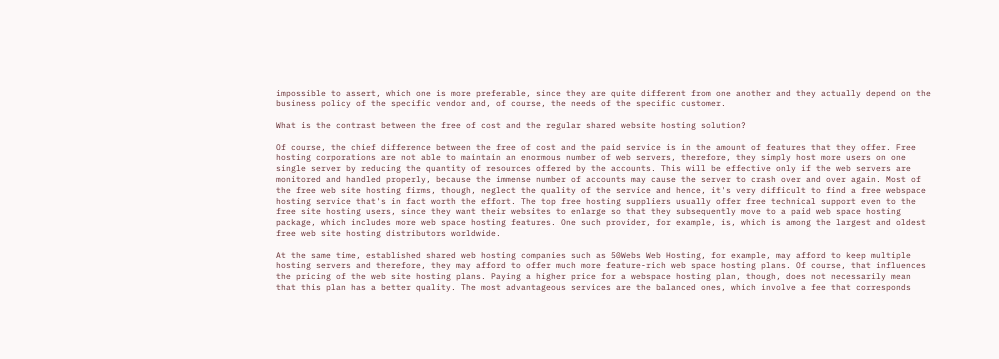impossible to assert, which one is more preferable, since they are quite different from one another and they actually depend on the business policy of the specific vendor and, of course, the needs of the specific customer.

What is the contrast between the free of cost and the regular shared website hosting solution?

Of course, the chief difference between the free of cost and the paid service is in the amount of features that they offer. Free hosting corporations are not able to maintain an enormous number of web servers, therefore, they simply host more users on one single server by reducing the quantity of resources offered by the accounts. This will be effective only if the web servers are monitored and handled properly, because the immense number of accounts may cause the server to crash over and over again. Most of the free web site hosting firms, though, neglect the quality of the service and hence, it's very difficult to find a free webspace hosting service that's in fact worth the effort. The top free hosting suppliers usually offer free technical support even to the free site hosting users, since they want their websites to enlarge so that they subsequently move to a paid web space hosting package, which includes more web space hosting features. One such provider, for example, is, which is among the largest and oldest free web site hosting distributors worldwide.

At the same time, established shared web hosting companies such as 50Webs Web Hosting, for example, may afford to keep multiple hosting servers and therefore, they may afford to offer much more feature-rich web space hosting plans. Of course, that influences the pricing of the web site hosting plans. Paying a higher price for a webspace hosting plan, though, does not necessarily mean that this plan has a better quality. The most advantageous services are the balanced ones, which involve a fee that corresponds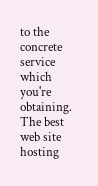to the concrete service which you're obtaining. The best web site hosting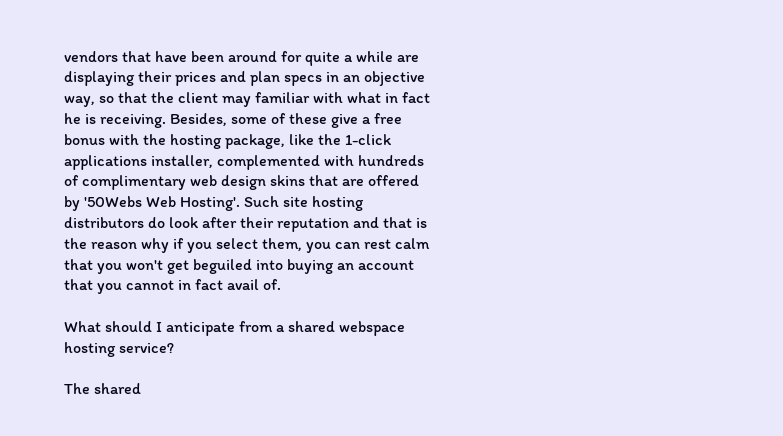vendors that have been around for quite a while are displaying their prices and plan specs in an objective way, so that the client may familiar with what in fact he is receiving. Besides, some of these give a free bonus with the hosting package, like the 1-click applications installer, complemented with hundreds of complimentary web design skins that are offered by '50Webs Web Hosting'. Such site hosting distributors do look after their reputation and that is the reason why if you select them, you can rest calm that you won't get beguiled into buying an account that you cannot in fact avail of.

What should I anticipate from a shared webspace hosting service?

The shared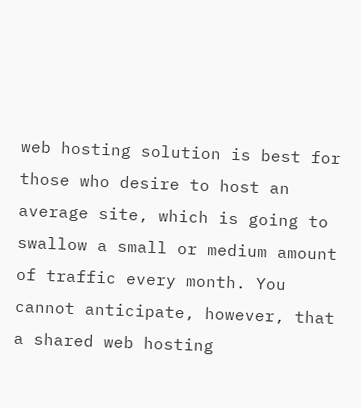web hosting solution is best for those who desire to host an average site, which is going to swallow a small or medium amount of traffic every month. You cannot anticipate, however, that a shared web hosting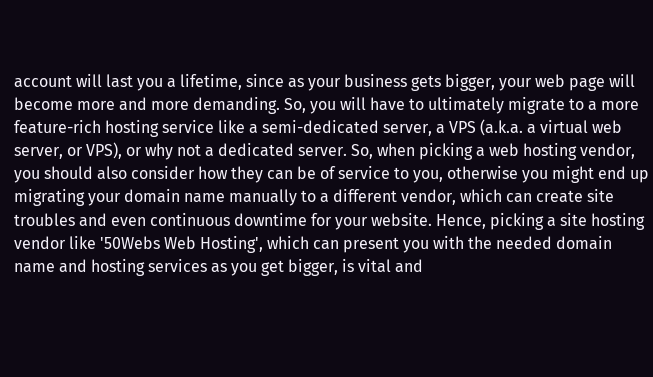account will last you a lifetime, since as your business gets bigger, your web page will become more and more demanding. So, you will have to ultimately migrate to a more feature-rich hosting service like a semi-dedicated server, a VPS (a.k.a. a virtual web server, or VPS), or why not a dedicated server. So, when picking a web hosting vendor, you should also consider how they can be of service to you, otherwise you might end up migrating your domain name manually to a different vendor, which can create site troubles and even continuous downtime for your website. Hence, picking a site hosting vendor like '50Webs Web Hosting', which can present you with the needed domain name and hosting services as you get bigger, is vital and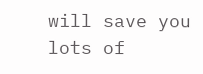will save you lots of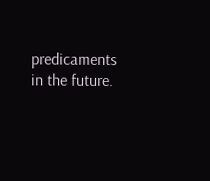predicaments in the future.